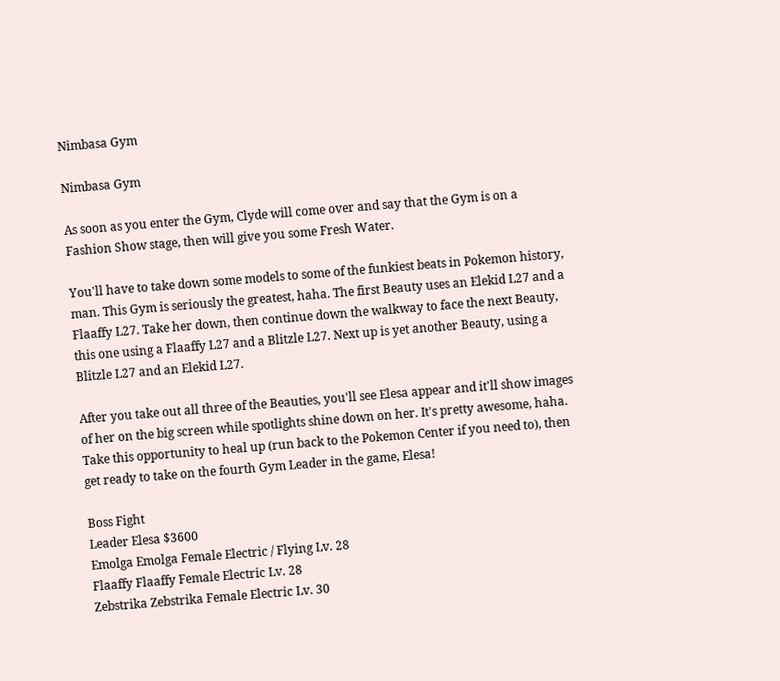Nimbasa Gym

Nimbasa Gym

As soon as you enter the Gym, Clyde will come over and say that the Gym is on a Fashion Show stage, then will give you some Fresh Water.

You'll have to take down some models to some of the funkiest beats in Pokemon history, man. This Gym is seriously the greatest, haha. The first Beauty uses an Elekid L27 and a Flaaffy L27. Take her down, then continue down the walkway to face the next Beauty, this one using a Flaaffy L27 and a Blitzle L27. Next up is yet another Beauty, using a Blitzle L27 and an Elekid L27.

After you take out all three of the Beauties, you'll see Elesa appear and it'll show images of her on the big screen while spotlights shine down on her. It's pretty awesome, haha. Take this opportunity to heal up (run back to the Pokemon Center if you need to), then get ready to take on the fourth Gym Leader in the game, Elesa!

Boss Fight
Leader Elesa $3600
Emolga Emolga Female Electric / Flying Lv. 28
Flaaffy Flaaffy Female Electric Lv. 28
Zebstrika Zebstrika Female Electric Lv. 30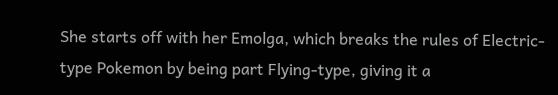She starts off with her Emolga, which breaks the rules of Electric-type Pokemon by being part Flying-type, giving it a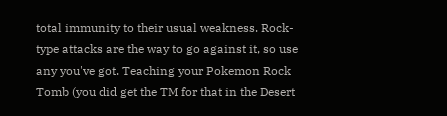total immunity to their usual weakness. Rock-type attacks are the way to go against it, so use any you've got. Teaching your Pokemon Rock Tomb (you did get the TM for that in the Desert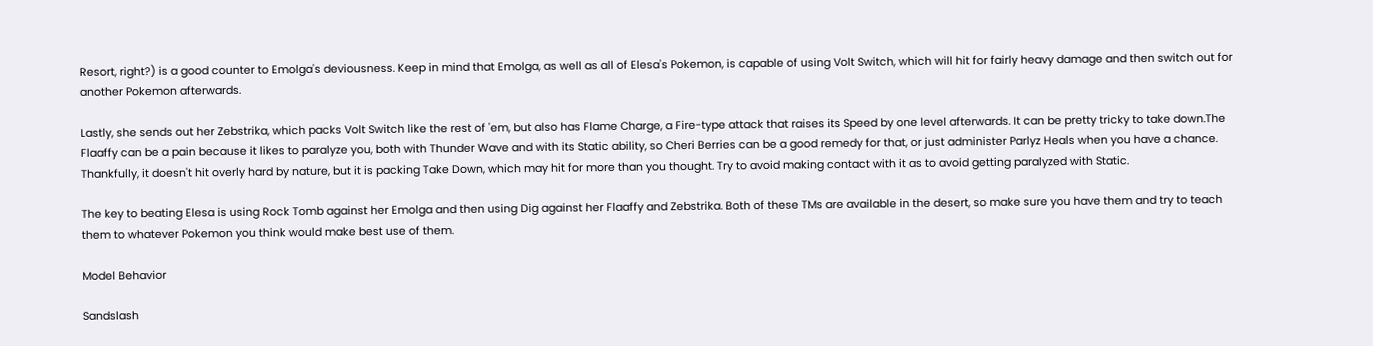Resort, right?) is a good counter to Emolga's deviousness. Keep in mind that Emolga, as well as all of Elesa's Pokemon, is capable of using Volt Switch, which will hit for fairly heavy damage and then switch out for another Pokemon afterwards.

Lastly, she sends out her Zebstrika, which packs Volt Switch like the rest of 'em, but also has Flame Charge, a Fire-type attack that raises its Speed by one level afterwards. It can be pretty tricky to take down.The Flaaffy can be a pain because it likes to paralyze you, both with Thunder Wave and with its Static ability, so Cheri Berries can be a good remedy for that, or just administer Parlyz Heals when you have a chance. Thankfully, it doesn't hit overly hard by nature, but it is packing Take Down, which may hit for more than you thought. Try to avoid making contact with it as to avoid getting paralyzed with Static.

The key to beating Elesa is using Rock Tomb against her Emolga and then using Dig against her Flaaffy and Zebstrika. Both of these TMs are available in the desert, so make sure you have them and try to teach them to whatever Pokemon you think would make best use of them.

Model Behavior

Sandslash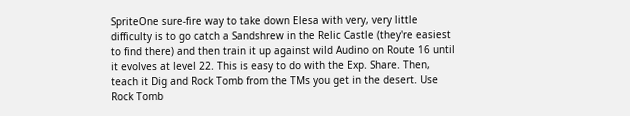SpriteOne sure-fire way to take down Elesa with very, very little difficulty is to go catch a Sandshrew in the Relic Castle (they're easiest to find there) and then train it up against wild Audino on Route 16 until it evolves at level 22. This is easy to do with the Exp. Share. Then, teach it Dig and Rock Tomb from the TMs you get in the desert. Use Rock Tomb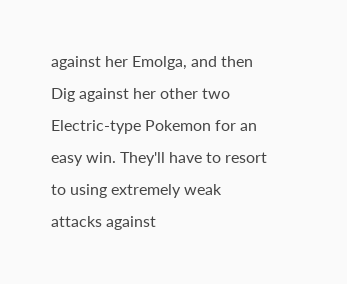against her Emolga, and then Dig against her other two Electric-type Pokemon for an easy win. They'll have to resort to using extremely weak attacks against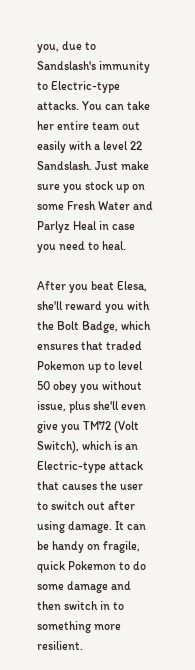you, due to Sandslash's immunity to Electric-type attacks. You can take her entire team out easily with a level 22 Sandslash. Just make sure you stock up on some Fresh Water and Parlyz Heal in case you need to heal.

After you beat Elesa, she'll reward you with the Bolt Badge, which ensures that traded Pokemon up to level 50 obey you without issue, plus she'll even give you TM72 (Volt Switch), which is an Electric-type attack that causes the user to switch out after using damage. It can be handy on fragile, quick Pokemon to do some damage and then switch in to something more resilient.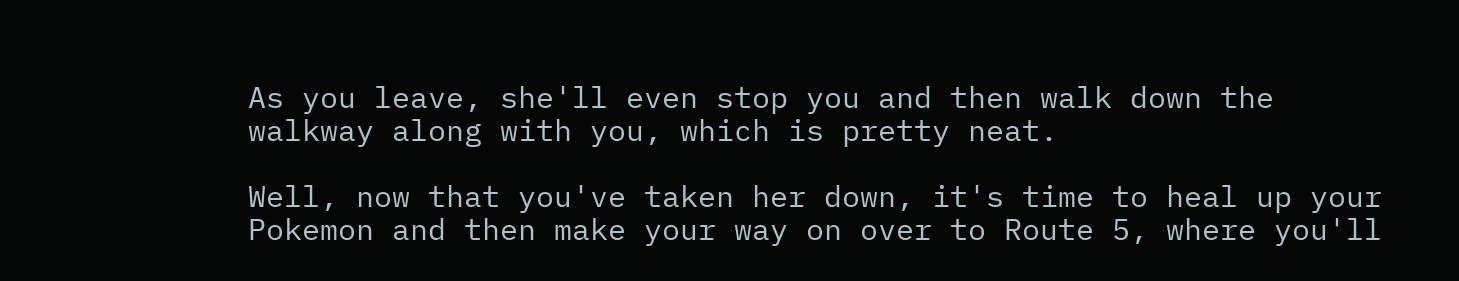As you leave, she'll even stop you and then walk down the walkway along with you, which is pretty neat.

Well, now that you've taken her down, it's time to heal up your Pokemon and then make your way on over to Route 5, where you'll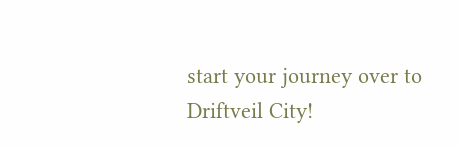start your journey over to Driftveil City!